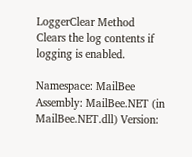LoggerClear Method
Clears the log contents if logging is enabled.

Namespace: MailBee
Assembly: MailBee.NET (in MailBee.NET.dll) Version: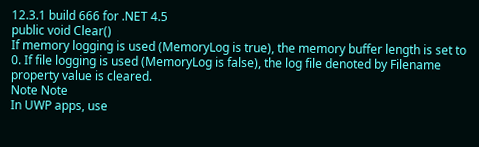12.3.1 build 666 for .NET 4.5
public void Clear()
If memory logging is used (MemoryLog is true), the memory buffer length is set to 0. If file logging is used (MemoryLog is false), the log file denoted by Filename property value is cleared.
Note Note
In UWP apps, use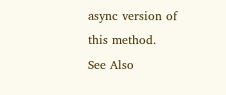async version of this method.
See Also